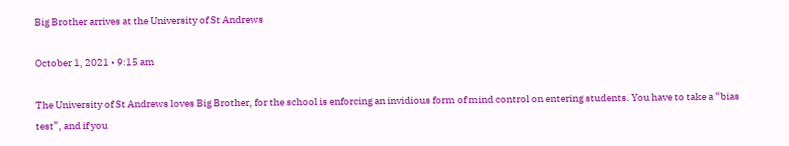Big Brother arrives at the University of St Andrews

October 1, 2021 • 9:15 am

The University of St Andrews loves Big Brother, for the school is enforcing an invidious form of mind control on entering students. You have to take a “bias test”, and if you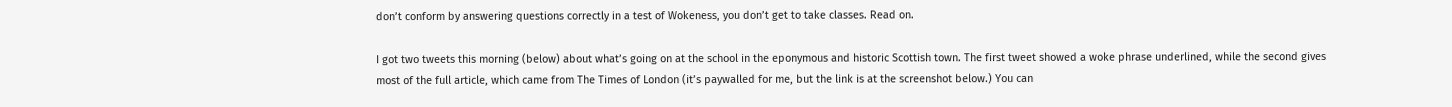don’t conform by answering questions correctly in a test of Wokeness, you don’t get to take classes. Read on.

I got two tweets this morning (below) about what’s going on at the school in the eponymous and historic Scottish town. The first tweet showed a woke phrase underlined, while the second gives most of the full article, which came from The Times of London (it’s paywalled for me, but the link is at the screenshot below.) You can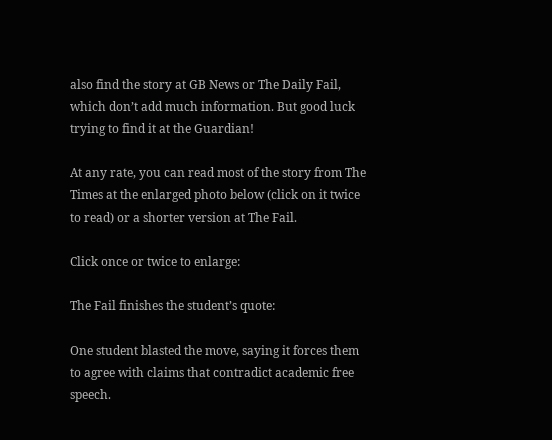also find the story at GB News or The Daily Fail, which don’t add much information. But good luck trying to find it at the Guardian!

At any rate, you can read most of the story from The Times at the enlarged photo below (click on it twice to read) or a shorter version at The Fail.

Click once or twice to enlarge:

The Fail finishes the student’s quote:

One student blasted the move, saying it forces them to agree with claims that contradict academic free speech.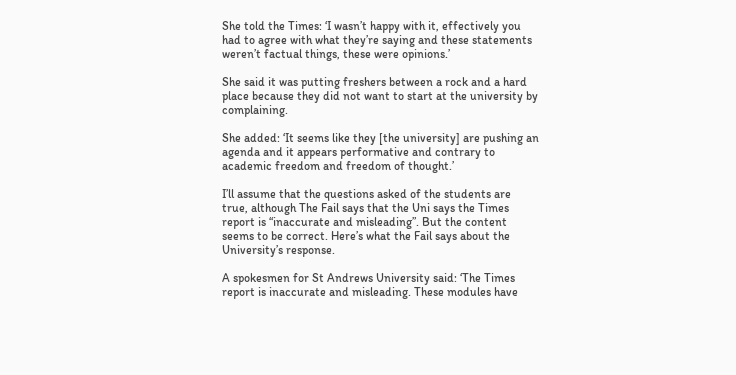She told the Times: ‘I wasn’t happy with it, effectively you had to agree with what they’re saying and these statements weren’t factual things, these were opinions.’

She said it was putting freshers between a rock and a hard place because they did not want to start at the university by complaining.

She added: ‘It seems like they [the university] are pushing an agenda and it appears performative and contrary to academic freedom and freedom of thought.’

I’ll assume that the questions asked of the students are true, although The Fail says that the Uni says the Times report is “inaccurate and misleading”. But the content seems to be correct. Here’s what the Fail says about the University’s response.

A spokesmen for St Andrews University said: ‘The Times report is inaccurate and misleading. These modules have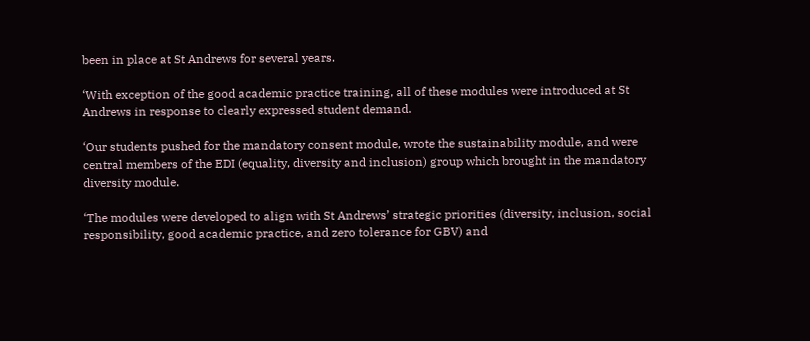been in place at St Andrews for several years.

‘With exception of the good academic practice training, all of these modules were introduced at St Andrews in response to clearly expressed student demand.

‘Our students pushed for the mandatory consent module, wrote the sustainability module, and were central members of the EDI (equality, diversity and inclusion) group which brought in the mandatory diversity module.

‘The modules were developed to align with St Andrews’ strategic priorities (diversity, inclusion, social responsibility, good academic practice, and zero tolerance for GBV) and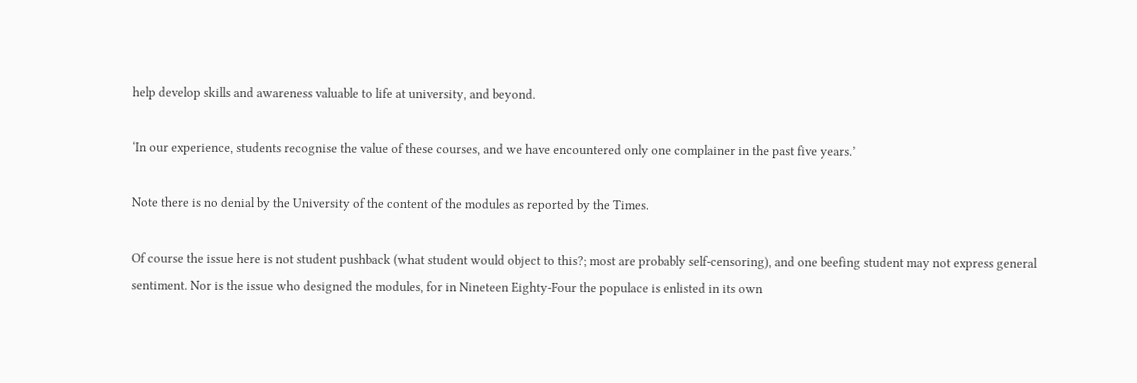help develop skills and awareness valuable to life at university, and beyond.

‘In our experience, students recognise the value of these courses, and we have encountered only one complainer in the past five years.’

Note there is no denial by the University of the content of the modules as reported by the Times.

Of course the issue here is not student pushback (what student would object to this?; most are probably self-censoring), and one beefing student may not express general sentiment. Nor is the issue who designed the modules, for in Nineteen Eighty-Four the populace is enlisted in its own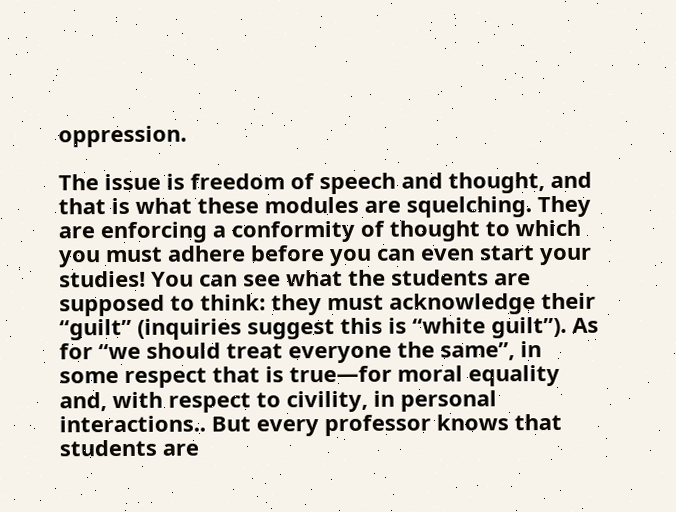oppression.

The issue is freedom of speech and thought, and that is what these modules are squelching. They are enforcing a conformity of thought to which you must adhere before you can even start your studies! You can see what the students are supposed to think: they must acknowledge their “guilt” (inquiries suggest this is “white guilt”). As for “we should treat everyone the same”, in some respect that is true—for moral equality and, with respect to civility, in personal interactions.. But every professor knows that students are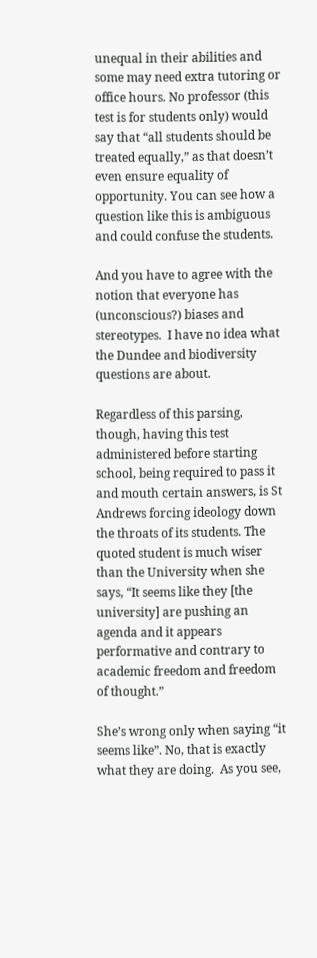unequal in their abilities and some may need extra tutoring or office hours. No professor (this test is for students only) would say that “all students should be treated equally,” as that doesn’t even ensure equality of opportunity. You can see how a question like this is ambiguous and could confuse the students.

And you have to agree with the notion that everyone has (unconscious?) biases and stereotypes.  I have no idea what the Dundee and biodiversity questions are about.

Regardless of this parsing, though, having this test administered before starting school, being required to pass it and mouth certain answers, is St Andrews forcing ideology down the throats of its students. The quoted student is much wiser than the University when she says, “It seems like they [the university] are pushing an agenda and it appears performative and contrary to academic freedom and freedom of thought.”

She’s wrong only when saying “it seems like”. No, that is exactly what they are doing.  As you see,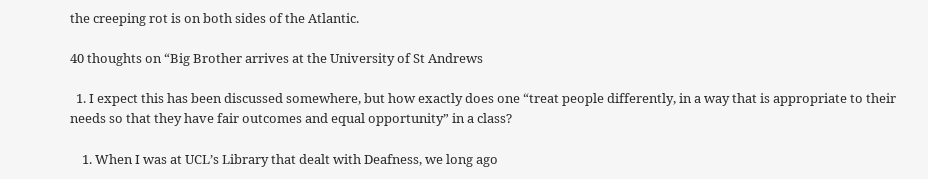the creeping rot is on both sides of the Atlantic.

40 thoughts on “Big Brother arrives at the University of St Andrews

  1. I expect this has been discussed somewhere, but how exactly does one “treat people differently, in a way that is appropriate to their needs so that they have fair outcomes and equal opportunity” in a class?

    1. When I was at UCL’s Library that dealt with Deafness, we long ago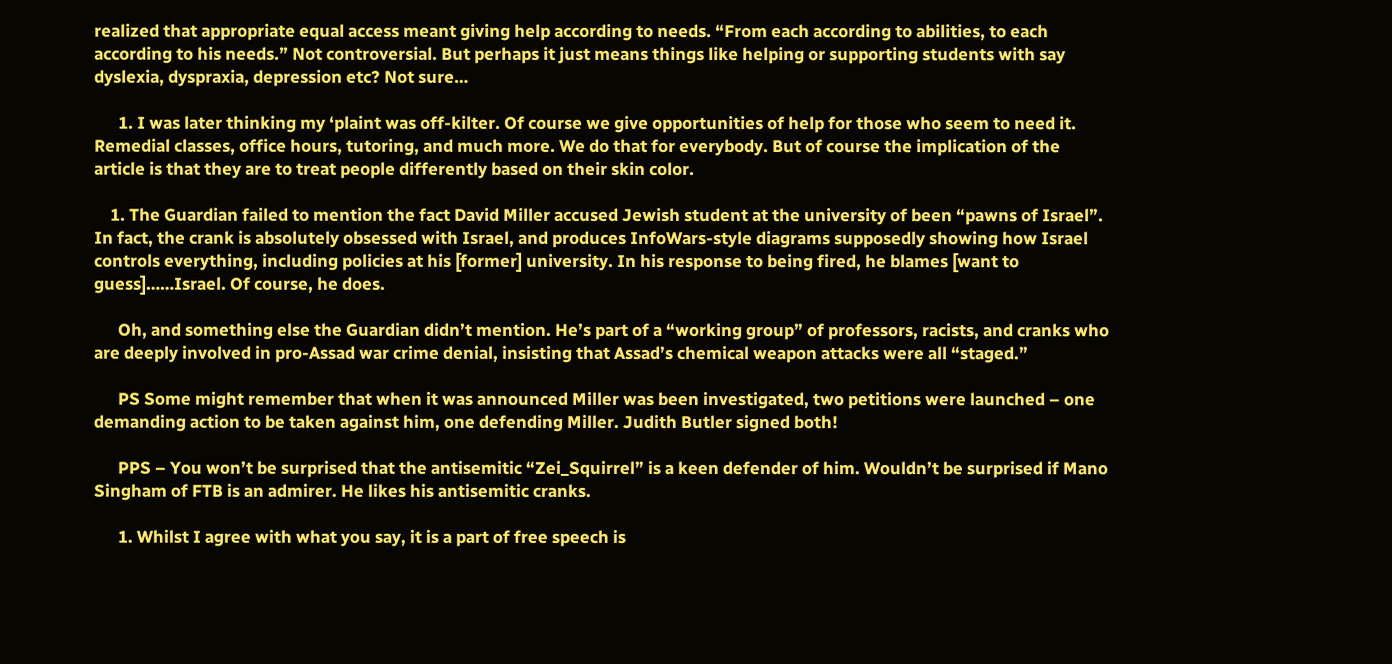realized that appropriate equal access meant giving help according to needs. “From each according to abilities, to each according to his needs.” Not controversial. But perhaps it just means things like helping or supporting students with say dyslexia, dyspraxia, depression etc? Not sure…

      1. I was later thinking my ‘plaint was off-kilter. Of course we give opportunities of help for those who seem to need it. Remedial classes, office hours, tutoring, and much more. We do that for everybody. But of course the implication of the article is that they are to treat people differently based on their skin color.

    1. The Guardian failed to mention the fact David Miller accused Jewish student at the university of been “pawns of Israel”. In fact, the crank is absolutely obsessed with Israel, and produces InfoWars-style diagrams supposedly showing how Israel controls everything, including policies at his [former] university. In his response to being fired, he blames [want to guess]……Israel. Of course, he does.

      Oh, and something else the Guardian didn’t mention. He’s part of a “working group” of professors, racists, and cranks who are deeply involved in pro-Assad war crime denial, insisting that Assad’s chemical weapon attacks were all “staged.”

      PS Some might remember that when it was announced Miller was been investigated, two petitions were launched – one demanding action to be taken against him, one defending Miller. Judith Butler signed both!

      PPS – You won’t be surprised that the antisemitic “Zei_Squirrel” is a keen defender of him. Wouldn’t be surprised if Mano Singham of FTB is an admirer. He likes his antisemitic cranks.

      1. Whilst I agree with what you say, it is a part of free speech is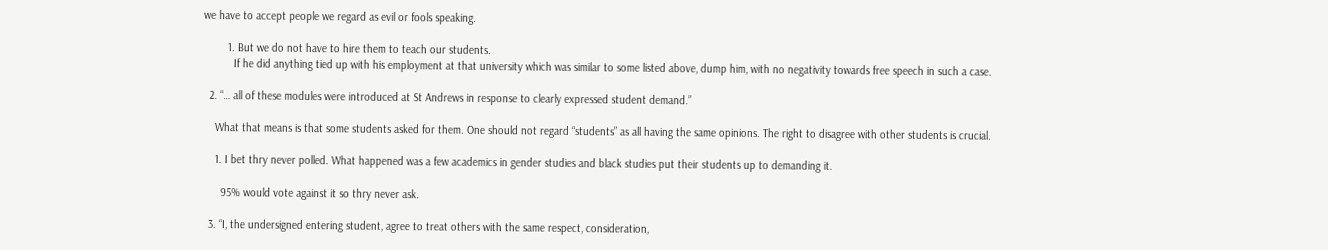we have to accept people we regard as evil or fools speaking.

        1. But we do not have to hire them to teach our students.
          If he did anything tied up with his employment at that university which was similar to some listed above, dump him, with no negativity towards free speech in such a case.

  2. “… all of these modules were introduced at St Andrews in response to clearly expressed student demand.”

    What that means is that some students asked for them. One should not regard “students” as all having the same opinions. The right to disagree with other students is crucial.

    1. I bet thry never polled. What happened was a few academics in gender studies and black studies put their students up to demanding it.

      95% would vote against it so thry never ask.

  3. “I, the undersigned entering student, agree to treat others with the same respect, consideration,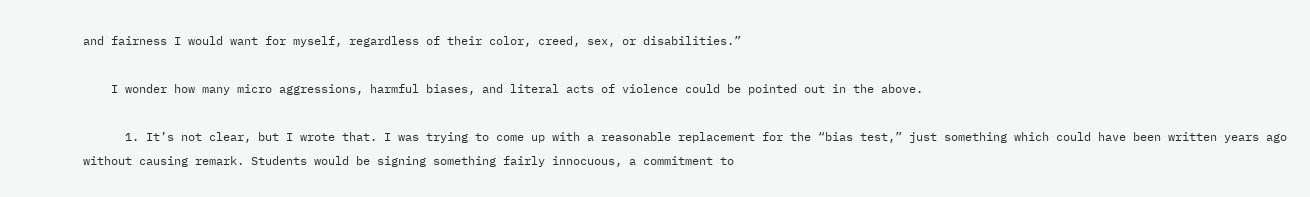and fairness I would want for myself, regardless of their color, creed, sex, or disabilities.”

    I wonder how many micro aggressions, harmful biases, and literal acts of violence could be pointed out in the above.

      1. It’s not clear, but I wrote that. I was trying to come up with a reasonable replacement for the “bias test,” just something which could have been written years ago without causing remark. Students would be signing something fairly innocuous, a commitment to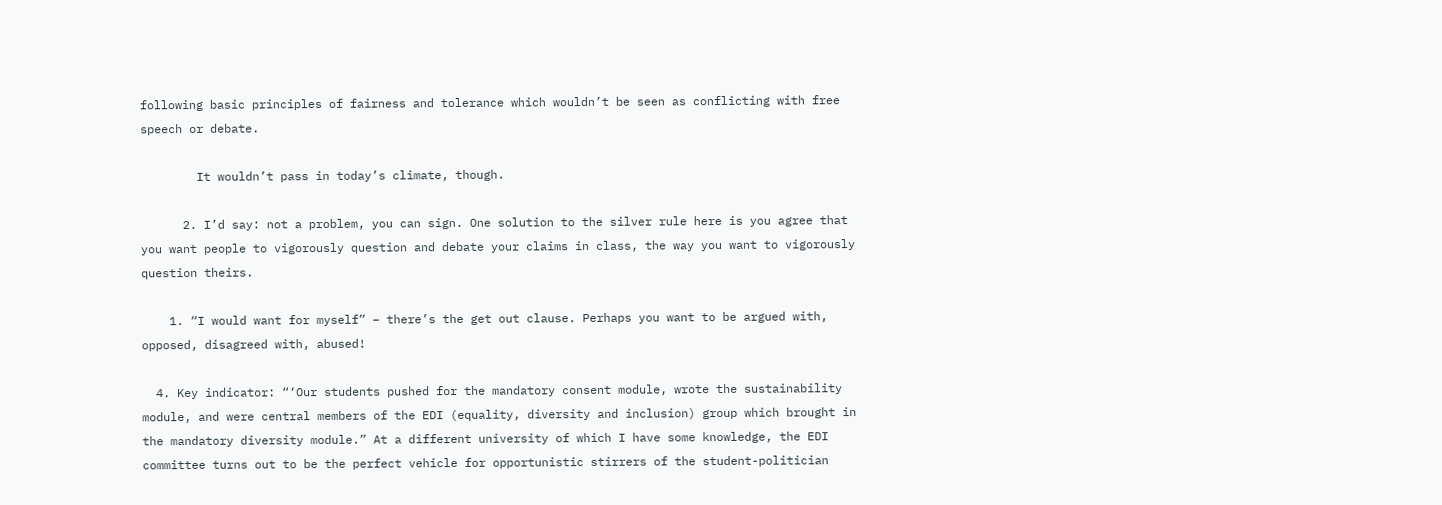following basic principles of fairness and tolerance which wouldn’t be seen as conflicting with free speech or debate.

        It wouldn’t pass in today’s climate, though.

      2. I’d say: not a problem, you can sign. One solution to the silver rule here is you agree that you want people to vigorously question and debate your claims in class, the way you want to vigorously question theirs.

    1. “I would want for myself” – there’s the get out clause. Perhaps you want to be argued with, opposed, disagreed with, abused!

  4. Key indicator: “‘Our students pushed for the mandatory consent module, wrote the sustainability module, and were central members of the EDI (equality, diversity and inclusion) group which brought in the mandatory diversity module.” At a different university of which I have some knowledge, the EDI committee turns out to be the perfect vehicle for opportunistic stirrers of the student-politician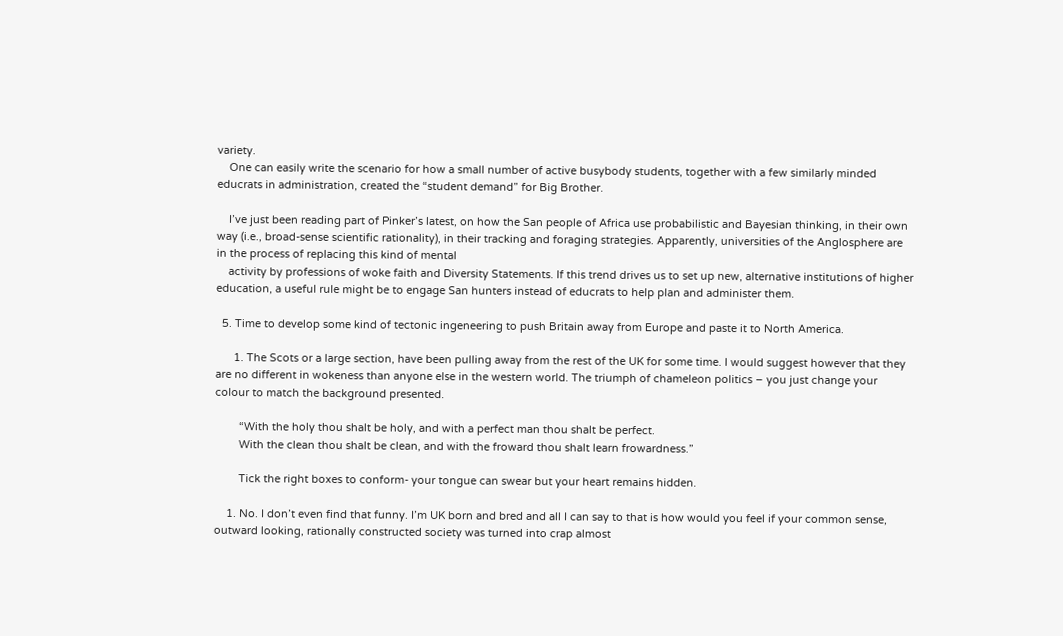variety.
    One can easily write the scenario for how a small number of active busybody students, together with a few similarly minded educrats in administration, created the “student demand” for Big Brother.

    I’ve just been reading part of Pinker’s latest, on how the San people of Africa use probabilistic and Bayesian thinking, in their own way (i.e., broad-sense scientific rationality), in their tracking and foraging strategies. Apparently, universities of the Anglosphere are in the process of replacing this kind of mental
    activity by professions of woke faith and Diversity Statements. If this trend drives us to set up new, alternative institutions of higher education, a useful rule might be to engage San hunters instead of educrats to help plan and administer them.

  5. Time to develop some kind of tectonic ingeneering to push Britain away from Europe and paste it to North America.

      1. The Scots or a large section, have been pulling away from the rest of the UK for some time. I would suggest however that they are no different in wokeness than anyone else in the western world. The triumph of chameleon politics – you just change your colour to match the background presented.

        “With the holy thou shalt be holy, and with a perfect man thou shalt be perfect.
        With the clean thou shalt be clean, and with the froward thou shalt learn frowardness.”

        Tick the right boxes to conform- your tongue can swear but your heart remains hidden.

    1. No. I don’t even find that funny. I’m UK born and bred and all I can say to that is how would you feel if your common sense, outward looking, rationally constructed society was turned into crap almost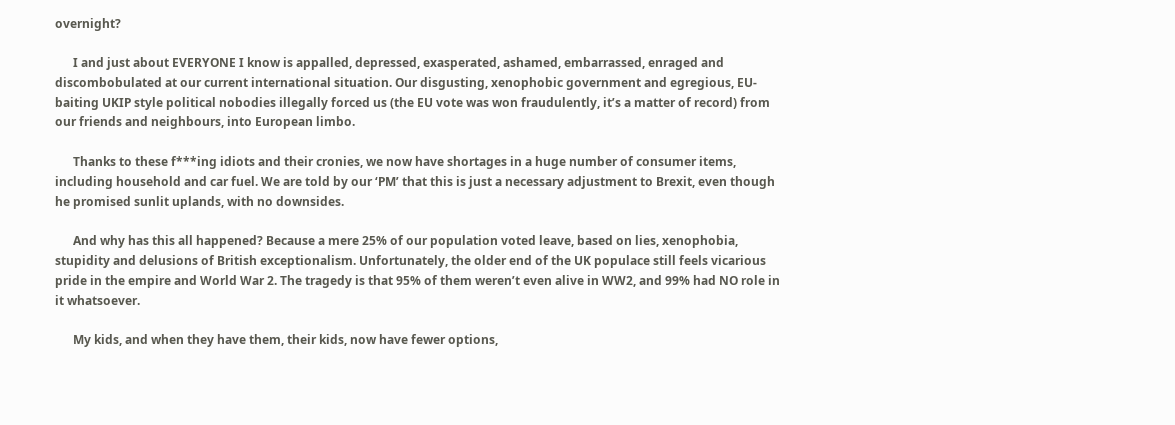overnight?

      I and just about EVERYONE I know is appalled, depressed, exasperated, ashamed, embarrassed, enraged and discombobulated at our current international situation. Our disgusting, xenophobic government and egregious, EU-baiting UKIP style political nobodies illegally forced us (the EU vote was won fraudulently, it’s a matter of record) from our friends and neighbours, into European limbo.

      Thanks to these f***ing idiots and their cronies, we now have shortages in a huge number of consumer items, including household and car fuel. We are told by our ‘PM’ that this is just a necessary adjustment to Brexit, even though he promised sunlit uplands, with no downsides.

      And why has this all happened? Because a mere 25% of our population voted leave, based on lies, xenophobia, stupidity and delusions of British exceptionalism. Unfortunately, the older end of the UK populace still feels vicarious pride in the empire and World War 2. The tragedy is that 95% of them weren’t even alive in WW2, and 99% had NO role in it whatsoever.

      My kids, and when they have them, their kids, now have fewer options,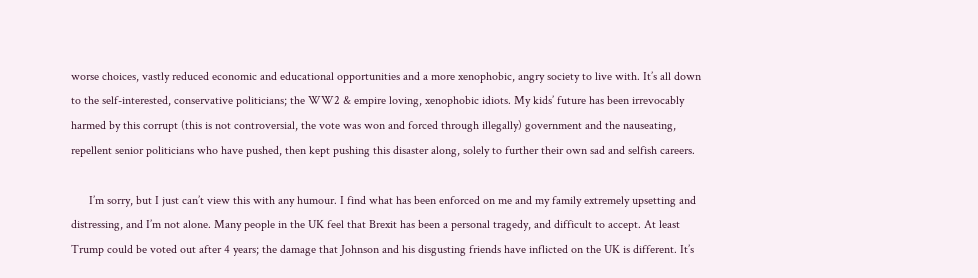worse choices, vastly reduced economic and educational opportunities and a more xenophobic, angry society to live with. It’s all down to the self-interested, conservative politicians; the WW2 & empire loving, xenophobic idiots. My kids’ future has been irrevocably harmed by this corrupt (this is not controversial, the vote was won and forced through illegally) government and the nauseating, repellent senior politicians who have pushed, then kept pushing this disaster along, solely to further their own sad and selfish careers.

      I’m sorry, but I just can’t view this with any humour. I find what has been enforced on me and my family extremely upsetting and distressing, and I’m not alone. Many people in the UK feel that Brexit has been a personal tragedy, and difficult to accept. At least Trump could be voted out after 4 years; the damage that Johnson and his disgusting friends have inflicted on the UK is different. It’s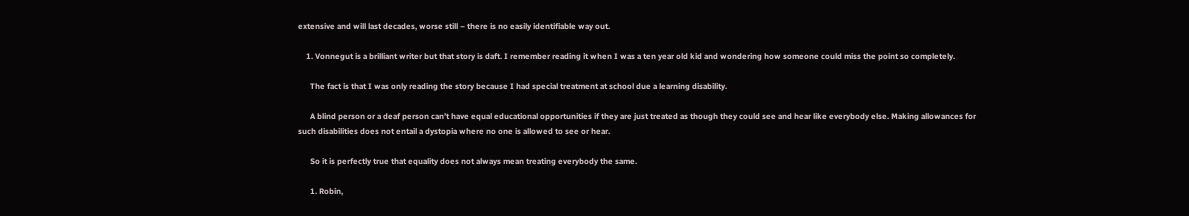extensive and will last decades, worse still – there is no easily identifiable way out.

    1. Vonnegut is a brilliant writer but that story is daft. I remember reading it when I was a ten year old kid and wondering how someone could miss the point so completely.

      The fact is that I was only reading the story because I had special treatment at school due a learning disability.

      A blind person or a deaf person can’t have equal educational opportunities if they are just treated as though they could see and hear like everybody else. Making allowances for such disabilities does not entail a dystopia where no one is allowed to see or hear.

      So it is perfectly true that equality does not always mean treating everybody the same.

      1. Robin,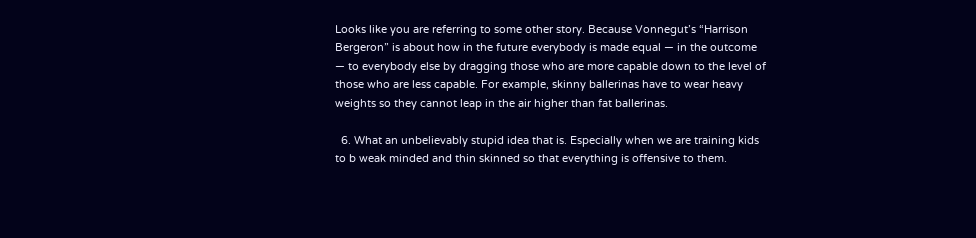Looks like you are referring to some other story. Because Vonnegut’s “Harrison Bergeron” is about how in the future everybody is made equal — in the outcome — to everybody else by dragging those who are more capable down to the level of those who are less capable. For example, skinny ballerinas have to wear heavy weights so they cannot leap in the air higher than fat ballerinas.

  6. What an unbelievably stupid idea that is. Especially when we are training kids to b weak minded and thin skinned so that everything is offensive to them.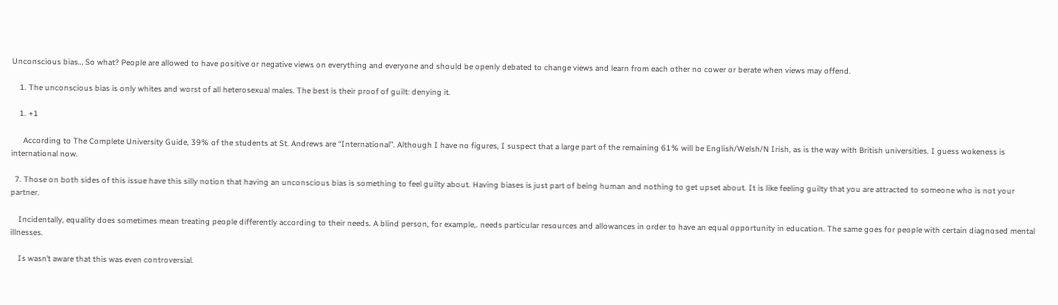Unconscious bias… So what? People are allowed to have positive or negative views on everything and everyone and should be openly debated to change views and learn from each other no cower or berate when views may offend.

    1. The unconscious bias is only whites and worst of all heterosexual males. The best is their proof of guilt: denying it.

    1. +1

      According to The Complete University Guide, 39% of the students at St. Andrews are “International”. Although I have no figures, I suspect that a large part of the remaining 61% will be English/Welsh/N Irish, as is the way with British universities. I guess wokeness is international now.

  7. Those on both sides of this issue have this silly notion that having an unconscious bias is something to feel guilty about. Having biases is just part of being human and nothing to get upset about. It is like feeling guilty that you are attracted to someone who is not your partner.

    Incidentally, equality does sometimes mean treating people differently according to their needs. A blind person, for example,. needs particular resources and allowances in order to have an equal opportunity in education. The same goes for people with certain diagnosed mental illnesses.

    Is wasn’t aware that this was even controversial.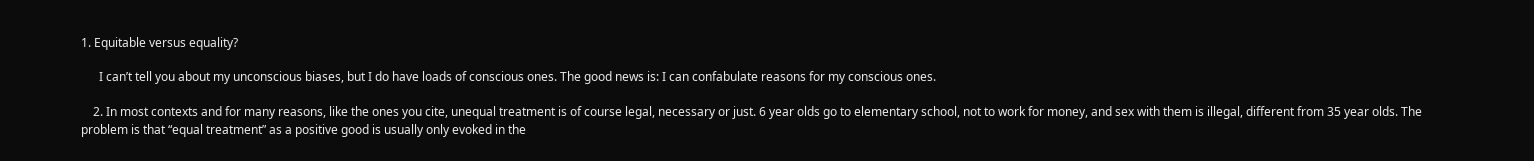1. Equitable versus equality?

      I can’t tell you about my unconscious biases, but I do have loads of conscious ones. The good news is: I can confabulate reasons for my conscious ones.

    2. In most contexts and for many reasons, like the ones you cite, unequal treatment is of course legal, necessary or just. 6 year olds go to elementary school, not to work for money, and sex with them is illegal, different from 35 year olds. The problem is that “equal treatment” as a positive good is usually only evoked in the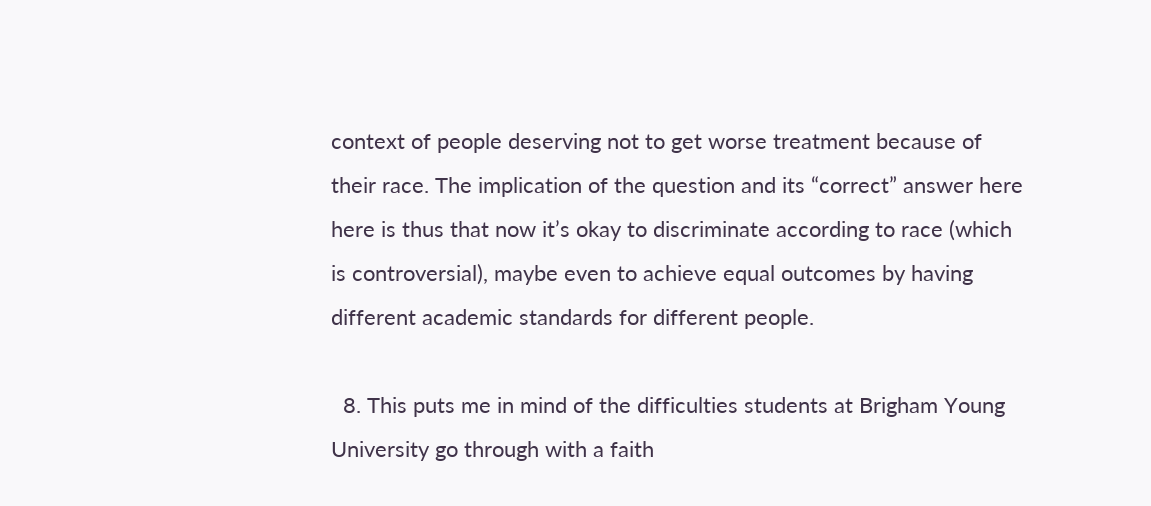context of people deserving not to get worse treatment because of their race. The implication of the question and its “correct” answer here here is thus that now it’s okay to discriminate according to race (which is controversial), maybe even to achieve equal outcomes by having different academic standards for different people.

  8. This puts me in mind of the difficulties students at Brigham Young University go through with a faith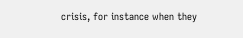crisis, for instance when they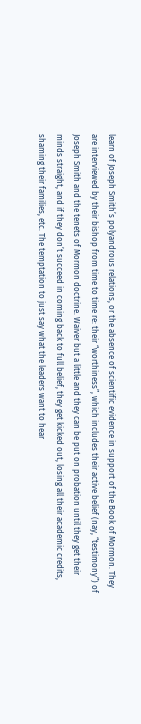learn of Joseph Smith’s polyandrous relations, or the absence of scientific evidence in support of the Book of Mormon. They are interviewed by their bishop from time to time re: their “worthiness”, which includes their active belief (nay, “testimony”) of Joseph Smith and the tenets of Mormon doctrine. Waiver but a little and they can be put on probation until they get their minds straight, and if they don’t succeed in coming back to full belief, they get kicked out, losing all their academic credits, shaming their families, etc. The temptation to just say what the leaders want to hear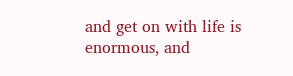and get on with life is enormous, and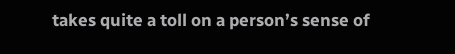takes quite a toll on a person’s sense of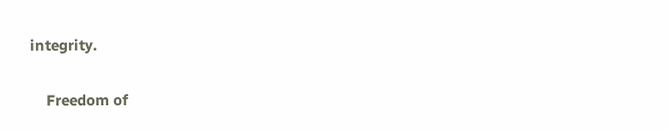integrity.

    Freedom of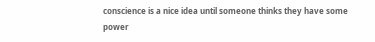conscience is a nice idea until someone thinks they have some power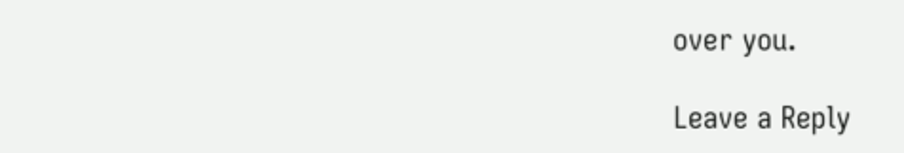over you.

Leave a Reply